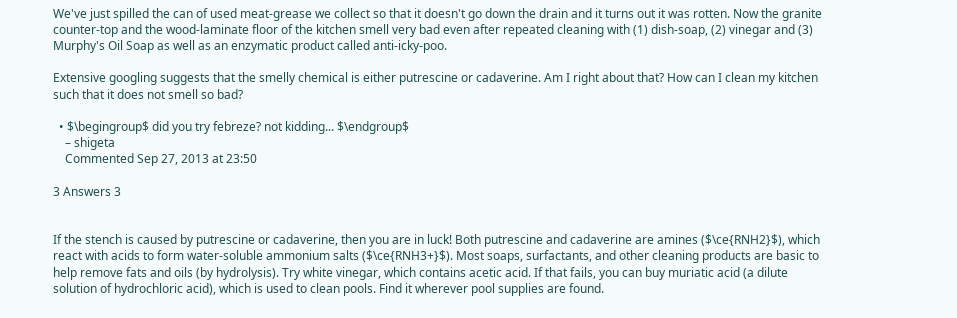We've just spilled the can of used meat-grease we collect so that it doesn't go down the drain and it turns out it was rotten. Now the granite counter-top and the wood-laminate floor of the kitchen smell very bad even after repeated cleaning with (1) dish-soap, (2) vinegar and (3) Murphy's Oil Soap as well as an enzymatic product called anti-icky-poo.

Extensive googling suggests that the smelly chemical is either putrescine or cadaverine. Am I right about that? How can I clean my kitchen such that it does not smell so bad?

  • $\begingroup$ did you try febreze? not kidding... $\endgroup$
    – shigeta
    Commented Sep 27, 2013 at 23:50

3 Answers 3


If the stench is caused by putrescine or cadaverine, then you are in luck! Both putrescine and cadaverine are amines ($\ce{RNH2}$), which react with acids to form water-soluble ammonium salts ($\ce{RNH3+}$). Most soaps, surfactants, and other cleaning products are basic to help remove fats and oils (by hydrolysis). Try white vinegar, which contains acetic acid. If that fails, you can buy muriatic acid (a dilute solution of hydrochloric acid), which is used to clean pools. Find it wherever pool supplies are found.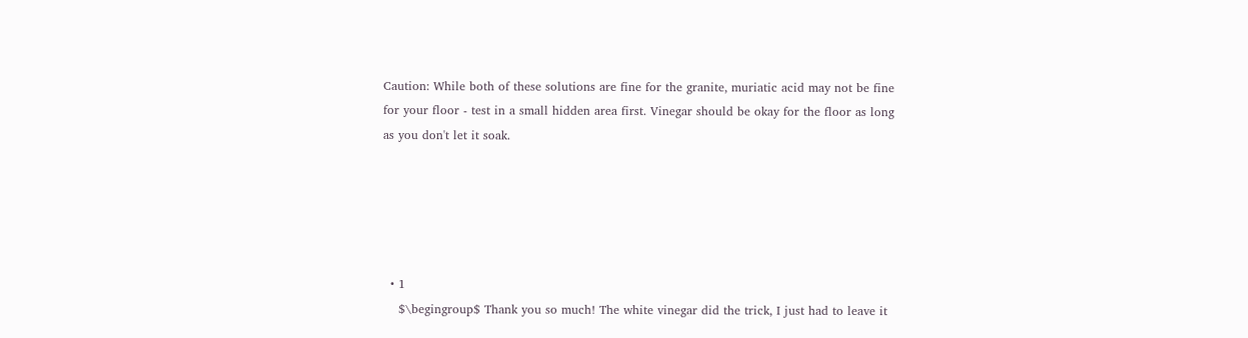Caution: While both of these solutions are fine for the granite, muriatic acid may not be fine for your floor - test in a small hidden area first. Vinegar should be okay for the floor as long as you don't let it soak.





  • 1
    $\begingroup$ Thank you so much! The white vinegar did the trick, I just had to leave it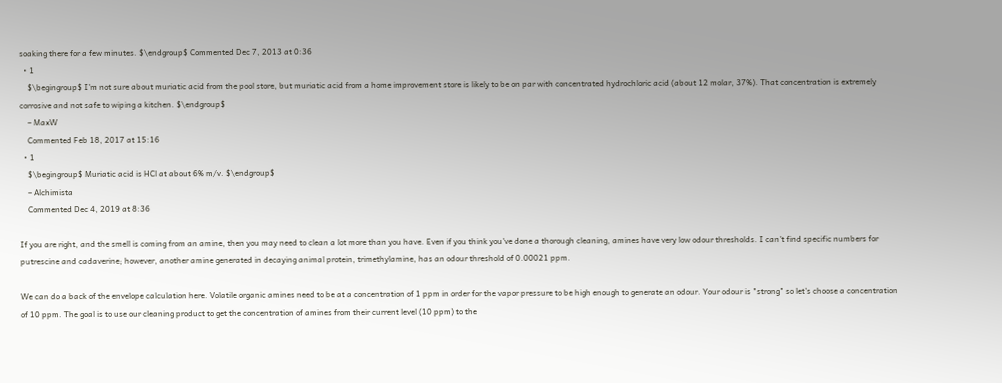soaking there for a few minutes. $\endgroup$ Commented Dec 7, 2013 at 0:36
  • 1
    $\begingroup$ I'm not sure about muriatic acid from the pool store, but muriatic acid from a home improvement store is likely to be on par with concentrated hydrochloric acid (about 12 molar, 37%). That concentration is extremely corrosive and not safe to wiping a kitchen. $\endgroup$
    – MaxW
    Commented Feb 18, 2017 at 15:16
  • 1
    $\begingroup$ Muriatic acid is HCl at about 6% m/v. $\endgroup$
    – Alchimista
    Commented Dec 4, 2019 at 8:36

If you are right, and the smell is coming from an amine, then you may need to clean a lot more than you have. Even if you think you've done a thorough cleaning, amines have very low odour thresholds. I can't find specific numbers for putrescine and cadaverine; however, another amine generated in decaying animal protein, trimethylamine, has an odour threshold of 0.00021 ppm.

We can do a back of the envelope calculation here. Volatile organic amines need to be at a concentration of 1 ppm in order for the vapor pressure to be high enough to generate an odour. Your odour is "strong" so let's choose a concentration of 10 ppm. The goal is to use our cleaning product to get the concentration of amines from their current level (10 ppm) to the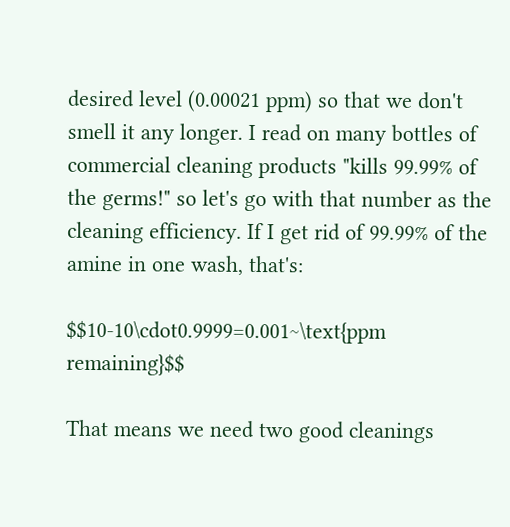desired level (0.00021 ppm) so that we don't smell it any longer. I read on many bottles of commercial cleaning products "kills 99.99% of the germs!" so let's go with that number as the cleaning efficiency. If I get rid of 99.99% of the amine in one wash, that's:

$$10-10\cdot0.9999=0.001~\text{ppm remaining}$$

That means we need two good cleanings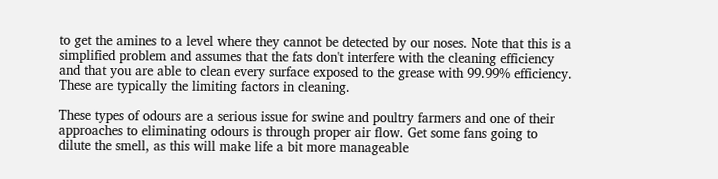to get the amines to a level where they cannot be detected by our noses. Note that this is a simplified problem and assumes that the fats don't interfere with the cleaning efficiency and that you are able to clean every surface exposed to the grease with 99.99% efficiency. These are typically the limiting factors in cleaning.

These types of odours are a serious issue for swine and poultry farmers and one of their approaches to eliminating odours is through proper air flow. Get some fans going to dilute the smell, as this will make life a bit more manageable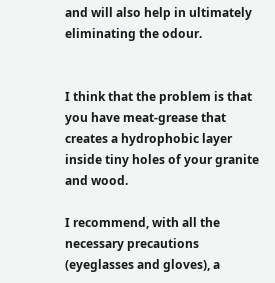and will also help in ultimately eliminating the odour.


I think that the problem is that you have meat-grease that creates a hydrophobic layer inside tiny holes of your granite and wood.

I recommend, with all the necessary precautions (eyeglasses and gloves), a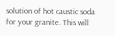solution of hot caustic soda for your granite. This will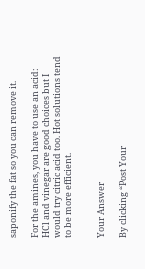saponify the fat so you can remove it.

For the amines, you have to use an acid: HCl and vinegar are good choices but I would try citric acid too. Hot solutions tend to be more efficient.


Your Answer

By clicking “Post Your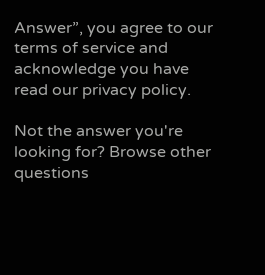Answer”, you agree to our terms of service and acknowledge you have read our privacy policy.

Not the answer you're looking for? Browse other questions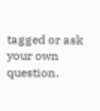tagged or ask your own question.